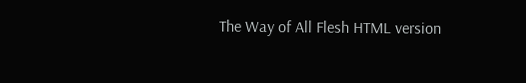The Way of All Flesh HTML version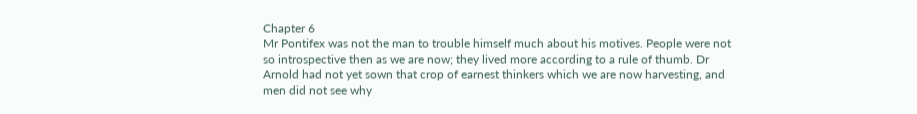Chapter 6
Mr Pontifex was not the man to trouble himself much about his motives. People were not
so introspective then as we are now; they lived more according to a rule of thumb. Dr
Arnold had not yet sown that crop of earnest thinkers which we are now harvesting, and
men did not see why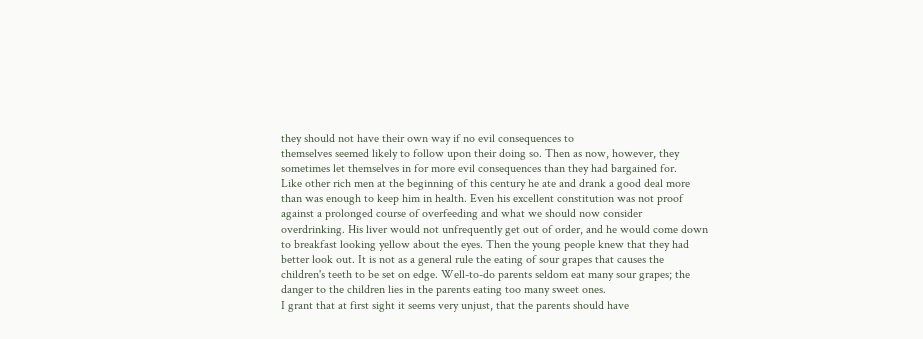they should not have their own way if no evil consequences to
themselves seemed likely to follow upon their doing so. Then as now, however, they
sometimes let themselves in for more evil consequences than they had bargained for.
Like other rich men at the beginning of this century he ate and drank a good deal more
than was enough to keep him in health. Even his excellent constitution was not proof
against a prolonged course of overfeeding and what we should now consider
overdrinking. His liver would not unfrequently get out of order, and he would come down
to breakfast looking yellow about the eyes. Then the young people knew that they had
better look out. It is not as a general rule the eating of sour grapes that causes the
children's teeth to be set on edge. Well-to-do parents seldom eat many sour grapes; the
danger to the children lies in the parents eating too many sweet ones.
I grant that at first sight it seems very unjust, that the parents should have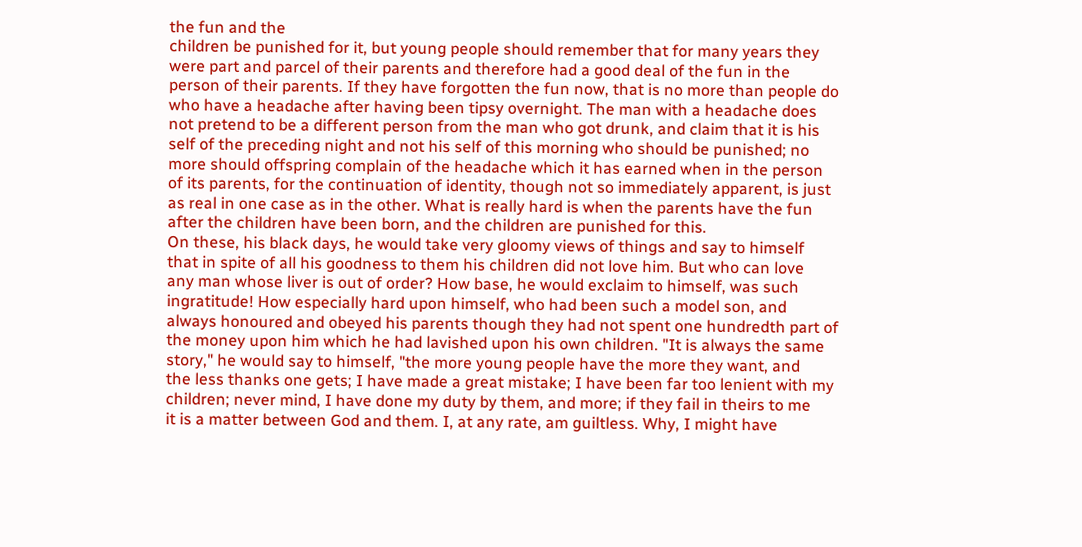the fun and the
children be punished for it, but young people should remember that for many years they
were part and parcel of their parents and therefore had a good deal of the fun in the
person of their parents. If they have forgotten the fun now, that is no more than people do
who have a headache after having been tipsy overnight. The man with a headache does
not pretend to be a different person from the man who got drunk, and claim that it is his
self of the preceding night and not his self of this morning who should be punished; no
more should offspring complain of the headache which it has earned when in the person
of its parents, for the continuation of identity, though not so immediately apparent, is just
as real in one case as in the other. What is really hard is when the parents have the fun
after the children have been born, and the children are punished for this.
On these, his black days, he would take very gloomy views of things and say to himself
that in spite of all his goodness to them his children did not love him. But who can love
any man whose liver is out of order? How base, he would exclaim to himself, was such
ingratitude! How especially hard upon himself, who had been such a model son, and
always honoured and obeyed his parents though they had not spent one hundredth part of
the money upon him which he had lavished upon his own children. "It is always the same
story," he would say to himself, "the more young people have the more they want, and
the less thanks one gets; I have made a great mistake; I have been far too lenient with my
children; never mind, I have done my duty by them, and more; if they fail in theirs to me
it is a matter between God and them. I, at any rate, am guiltless. Why, I might have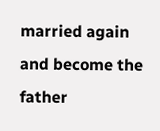married again and become the father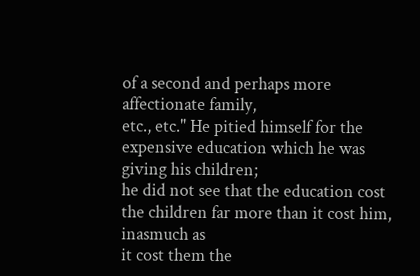of a second and perhaps more affectionate family,
etc., etc." He pitied himself for the expensive education which he was giving his children;
he did not see that the education cost the children far more than it cost him, inasmuch as
it cost them the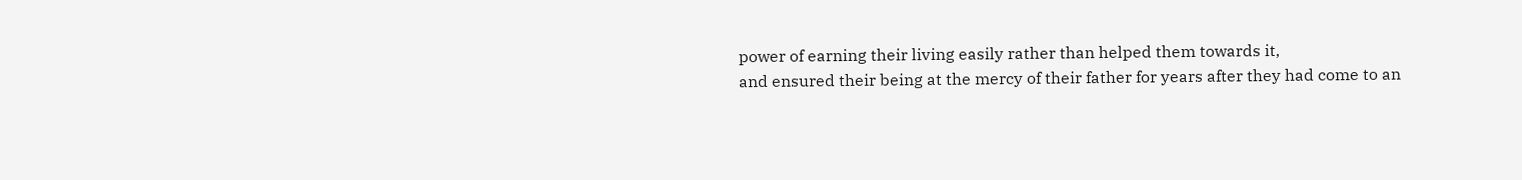power of earning their living easily rather than helped them towards it,
and ensured their being at the mercy of their father for years after they had come to an